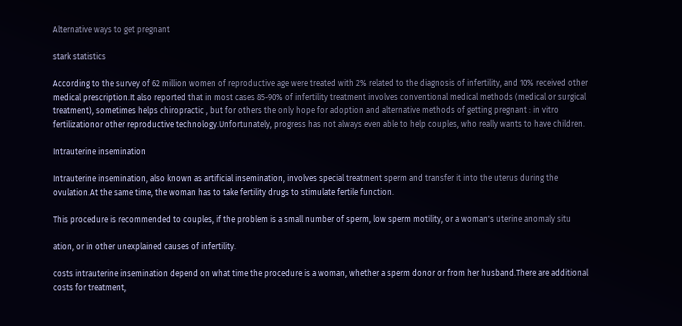Alternative ways to get pregnant

stark statistics

According to the survey of 62 million women of reproductive age were treated with 2% related to the diagnosis of infertility, and 10% received other medical prescription.It also reported that in most cases 85-90% of infertility treatment involves conventional medical methods (medical or surgical treatment), sometimes helps chiropractic , but for others the only hope for adoption and alternative methods of getting pregnant : in vitro fertilizationor other reproductive technology.Unfortunately, progress has not always even able to help couples, who really wants to have children.

Intrauterine insemination

Intrauterine insemination, also known as artificial insemination, involves special treatment sperm and transfer it into the uterus during the ovulation.At the same time, the woman has to take fertility drugs to stimulate fertile function.

This procedure is recommended to couples, if the problem is a small number of sperm, low sperm motility, or a woman's uterine anomaly situ

ation, or in other unexplained causes of infertility.

costs intrauterine insemination depend on what time the procedure is a woman, whether a sperm donor or from her husband.There are additional costs for treatment,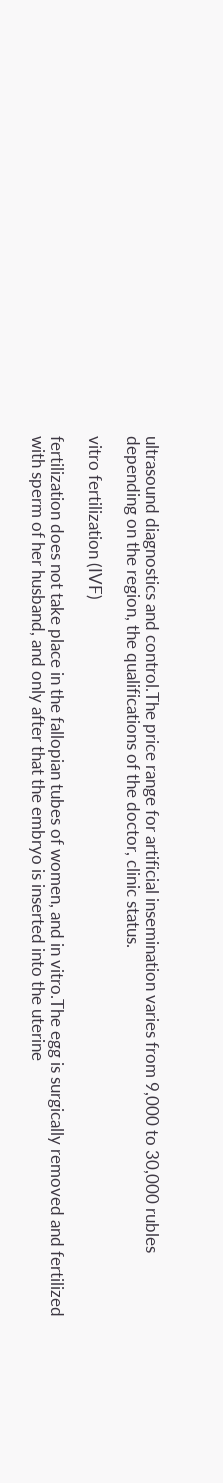ultrasound diagnostics and control.The price range for artificial insemination varies from 9,000 to 30,000 rubles depending on the region, the qualifications of the doctor, clinic status.

vitro fertilization (IVF)

fertilization does not take place in the fallopian tubes of women, and in vitro.The egg is surgically removed and fertilized with sperm of her husband, and only after that the embryo is inserted into the uterine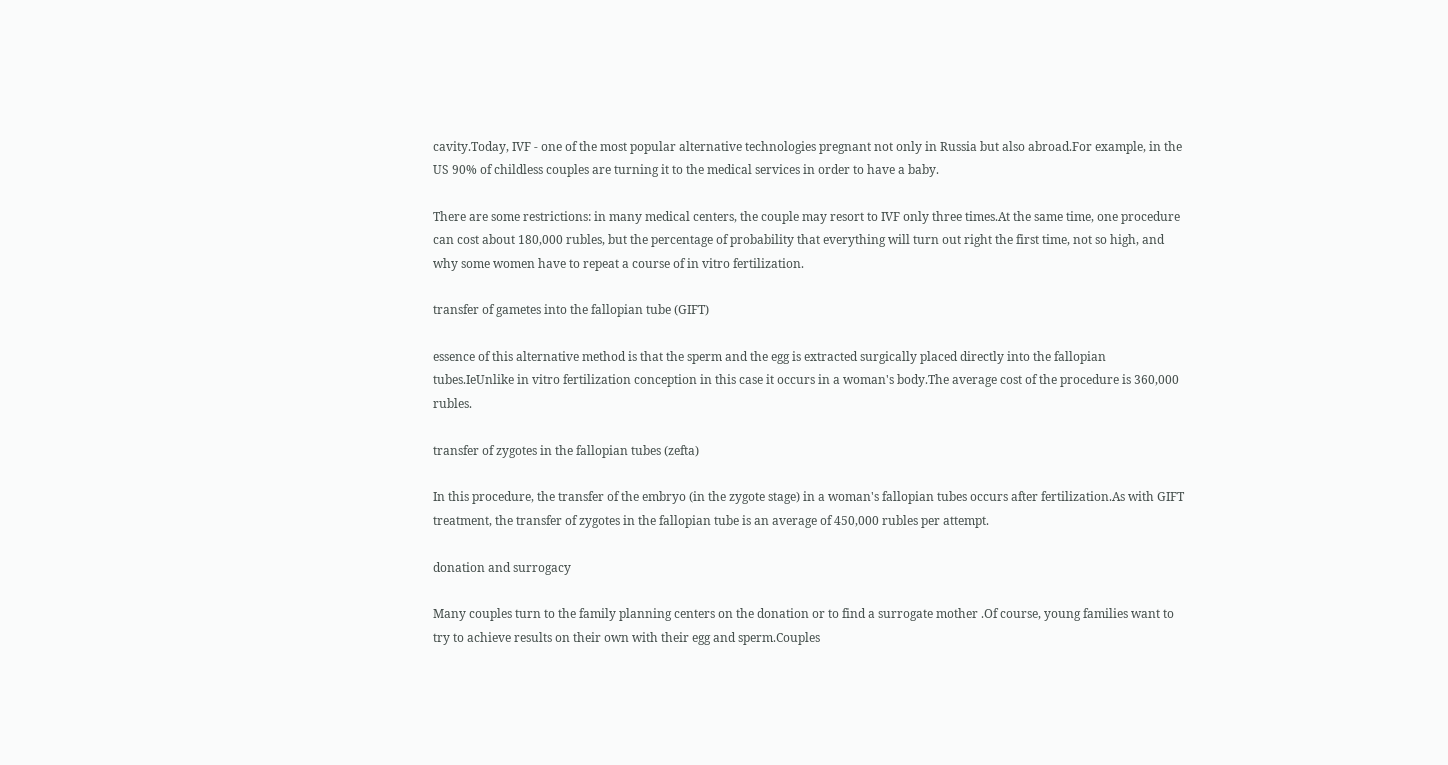cavity.Today, IVF - one of the most popular alternative technologies pregnant not only in Russia but also abroad.For example, in the US 90% of childless couples are turning it to the medical services in order to have a baby.

There are some restrictions: in many medical centers, the couple may resort to IVF only three times.At the same time, one procedure can cost about 180,000 rubles, but the percentage of probability that everything will turn out right the first time, not so high, and why some women have to repeat a course of in vitro fertilization.

transfer of gametes into the fallopian tube (GIFT)

essence of this alternative method is that the sperm and the egg is extracted surgically placed directly into the fallopian tubes.IeUnlike in vitro fertilization conception in this case it occurs in a woman's body.The average cost of the procedure is 360,000 rubles.

transfer of zygotes in the fallopian tubes (zefta)

In this procedure, the transfer of the embryo (in the zygote stage) in a woman's fallopian tubes occurs after fertilization.As with GIFT treatment, the transfer of zygotes in the fallopian tube is an average of 450,000 rubles per attempt.

donation and surrogacy

Many couples turn to the family planning centers on the donation or to find a surrogate mother .Of course, young families want to try to achieve results on their own with their egg and sperm.Couples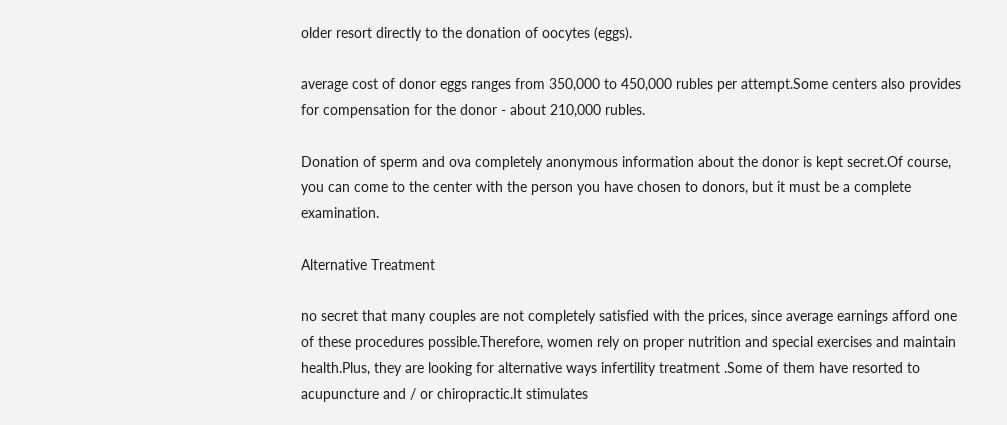older resort directly to the donation of oocytes (eggs).

average cost of donor eggs ranges from 350,000 to 450,000 rubles per attempt.Some centers also provides for compensation for the donor - about 210,000 rubles.

Donation of sperm and ova completely anonymous information about the donor is kept secret.Of course, you can come to the center with the person you have chosen to donors, but it must be a complete examination.

Alternative Treatment

no secret that many couples are not completely satisfied with the prices, since average earnings afford one of these procedures possible.Therefore, women rely on proper nutrition and special exercises and maintain health.Plus, they are looking for alternative ways infertility treatment .Some of them have resorted to acupuncture and / or chiropractic.It stimulates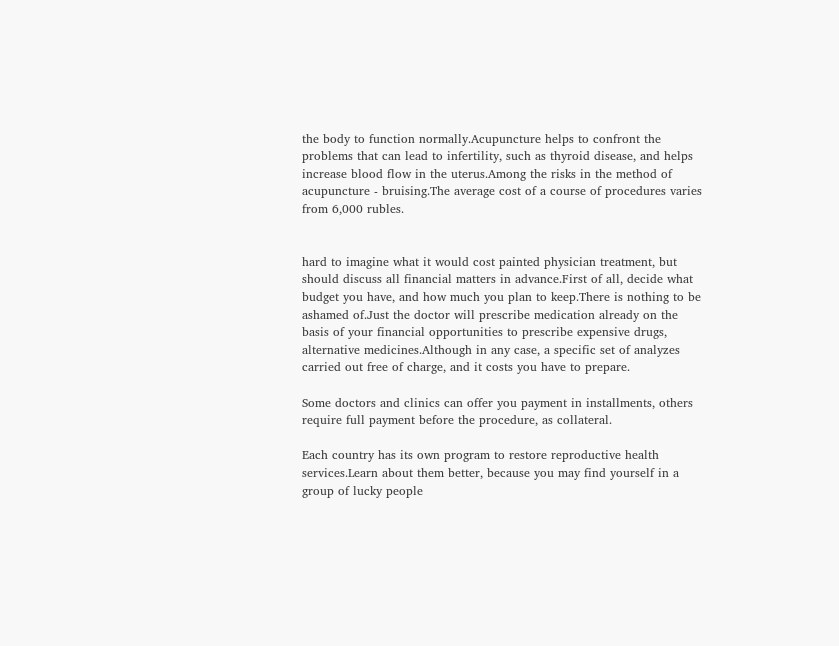the body to function normally.Acupuncture helps to confront the problems that can lead to infertility, such as thyroid disease, and helps increase blood flow in the uterus.Among the risks in the method of acupuncture - bruising.The average cost of a course of procedures varies from 6,000 rubles.


hard to imagine what it would cost painted physician treatment, but should discuss all financial matters in advance.First of all, decide what budget you have, and how much you plan to keep.There is nothing to be ashamed of.Just the doctor will prescribe medication already on the basis of your financial opportunities to prescribe expensive drugs, alternative medicines.Although in any case, a specific set of analyzes carried out free of charge, and it costs you have to prepare.

Some doctors and clinics can offer you payment in installments, others require full payment before the procedure, as collateral.

Each country has its own program to restore reproductive health services.Learn about them better, because you may find yourself in a group of lucky people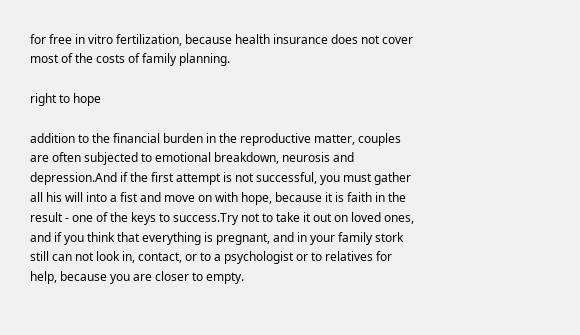for free in vitro fertilization, because health insurance does not cover most of the costs of family planning.

right to hope

addition to the financial burden in the reproductive matter, couples are often subjected to emotional breakdown, neurosis and depression.And if the first attempt is not successful, you must gather all his will into a fist and move on with hope, because it is faith in the result - one of the keys to success.Try not to take it out on loved ones, and if you think that everything is pregnant, and in your family stork still can not look in, contact, or to a psychologist or to relatives for help, because you are closer to empty.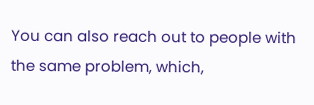You can also reach out to people with the same problem, which,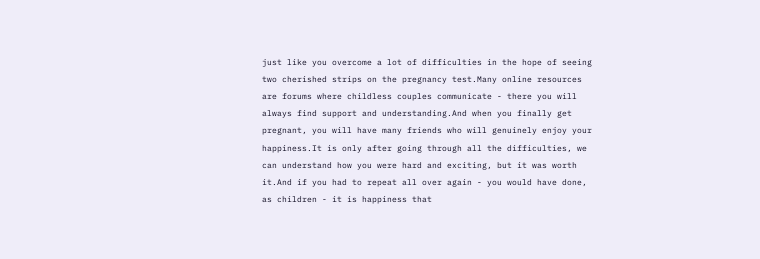just like you overcome a lot of difficulties in the hope of seeing two cherished strips on the pregnancy test.Many online resources are forums where childless couples communicate - there you will always find support and understanding.And when you finally get pregnant, you will have many friends who will genuinely enjoy your happiness.It is only after going through all the difficulties, we can understand how you were hard and exciting, but it was worth it.And if you had to repeat all over again - you would have done, as children - it is happiness that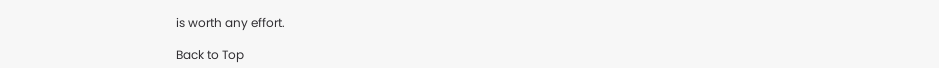is worth any effort.

Back to Top